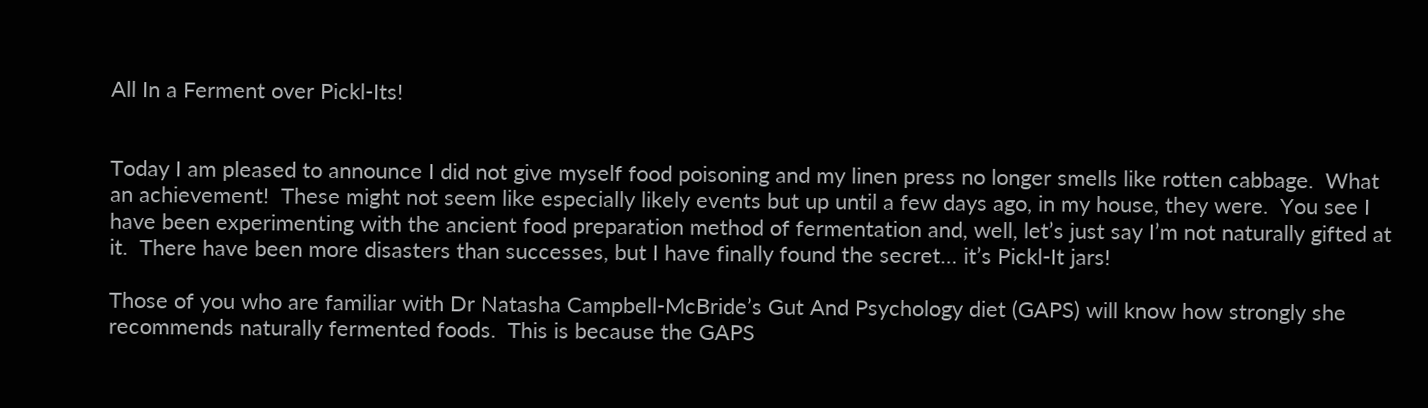All In a Ferment over Pickl-Its!


Today I am pleased to announce I did not give myself food poisoning and my linen press no longer smells like rotten cabbage.  What an achievement!  These might not seem like especially likely events but up until a few days ago, in my house, they were.  You see I have been experimenting with the ancient food preparation method of fermentation and, well, let’s just say I’m not naturally gifted at it.  There have been more disasters than successes, but I have finally found the secret… it’s Pickl-It jars!

Those of you who are familiar with Dr Natasha Campbell-McBride’s Gut And Psychology diet (GAPS) will know how strongly she recommends naturally fermented foods.  This is because the GAPS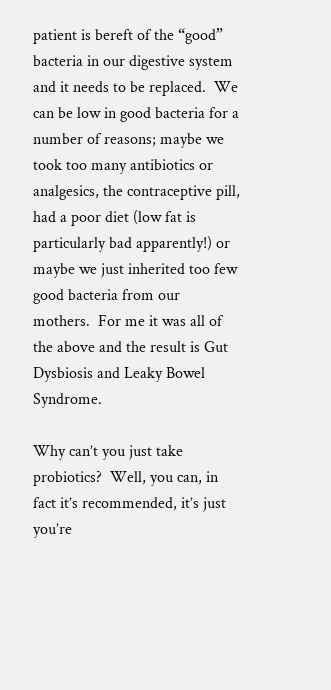patient is bereft of the “good” bacteria in our digestive system and it needs to be replaced.  We can be low in good bacteria for a number of reasons; maybe we took too many antibiotics or analgesics, the contraceptive pill, had a poor diet (low fat is particularly bad apparently!) or maybe we just inherited too few good bacteria from our mothers.  For me it was all of the above and the result is Gut Dysbiosis and Leaky Bowel Syndrome.

Why can’t you just take probiotics?  Well, you can, in fact it’s recommended, it’s just you’re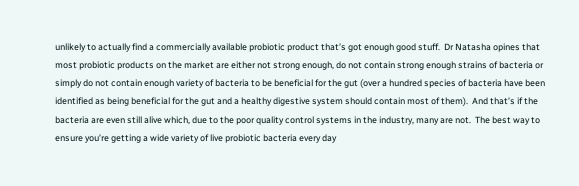unlikely to actually find a commercially available probiotic product that’s got enough good stuff.  Dr Natasha opines that most probiotic products on the market are either not strong enough, do not contain strong enough strains of bacteria or simply do not contain enough variety of bacteria to be beneficial for the gut (over a hundred species of bacteria have been identified as being beneficial for the gut and a healthy digestive system should contain most of them).  And that’s if the bacteria are even still alive which, due to the poor quality control systems in the industry, many are not.  The best way to ensure you’re getting a wide variety of live probiotic bacteria every day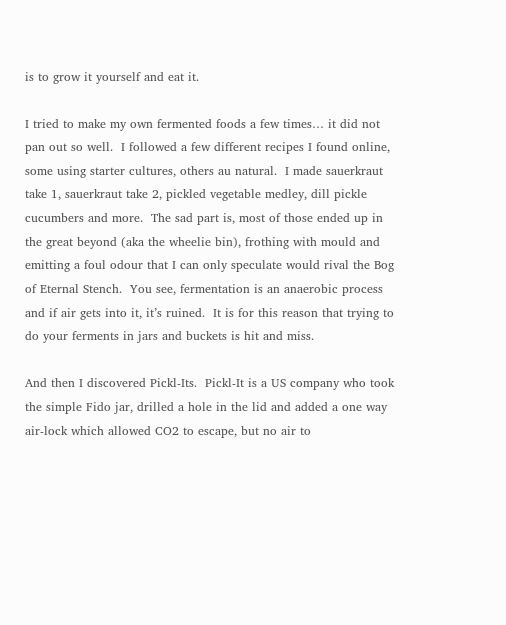is to grow it yourself and eat it.

I tried to make my own fermented foods a few times… it did not pan out so well.  I followed a few different recipes I found online, some using starter cultures, others au natural.  I made sauerkraut take 1, sauerkraut take 2, pickled vegetable medley, dill pickle cucumbers and more.  The sad part is, most of those ended up in the great beyond (aka the wheelie bin), frothing with mould and emitting a foul odour that I can only speculate would rival the Bog of Eternal Stench.  You see, fermentation is an anaerobic process and if air gets into it, it’s ruined.  It is for this reason that trying to do your ferments in jars and buckets is hit and miss.

And then I discovered Pickl-Its.  Pickl-It is a US company who took the simple Fido jar, drilled a hole in the lid and added a one way air-lock which allowed CO2 to escape, but no air to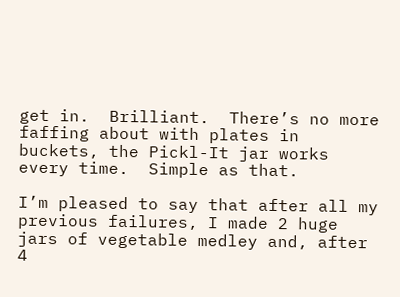get in.  Brilliant.  There’s no more faffing about with plates in buckets, the Pickl-It jar works every time.  Simple as that.

I’m pleased to say that after all my previous failures, I made 2 huge jars of vegetable medley and, after 4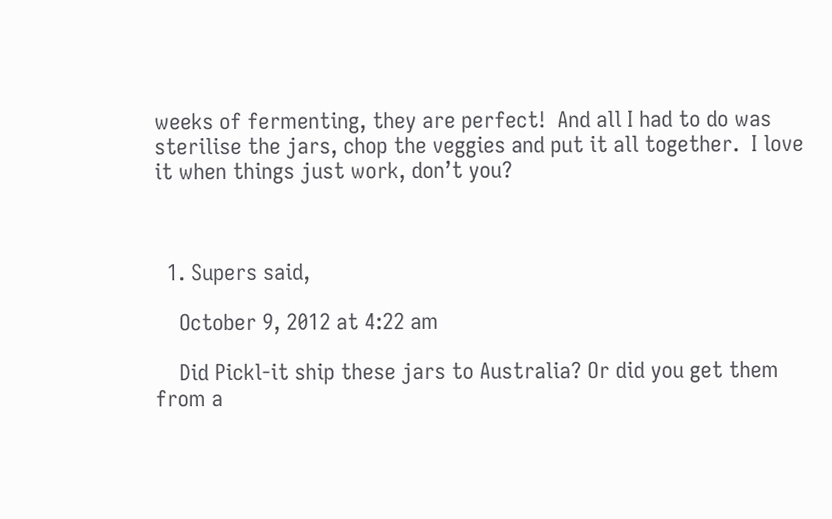weeks of fermenting, they are perfect!  And all I had to do was sterilise the jars, chop the veggies and put it all together.  I love it when things just work, don’t you?



  1. Supers said,

    October 9, 2012 at 4:22 am

    Did Pickl-it ship these jars to Australia? Or did you get them from a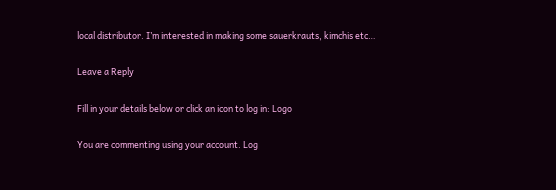local distributor. I’m interested in making some sauerkrauts, kimchis etc…

Leave a Reply

Fill in your details below or click an icon to log in: Logo

You are commenting using your account. Log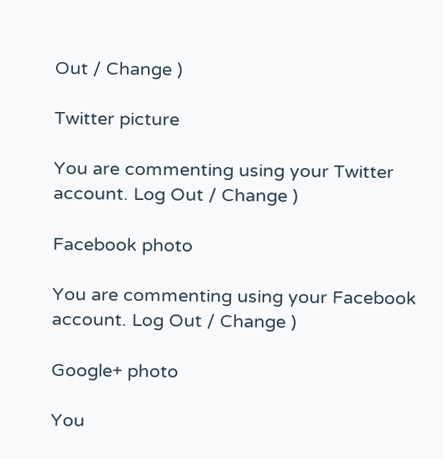Out / Change )

Twitter picture

You are commenting using your Twitter account. Log Out / Change )

Facebook photo

You are commenting using your Facebook account. Log Out / Change )

Google+ photo

You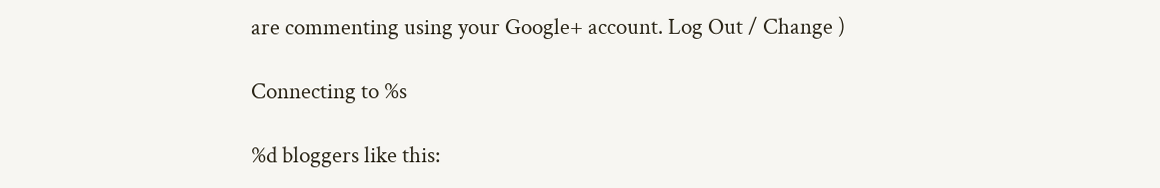are commenting using your Google+ account. Log Out / Change )

Connecting to %s

%d bloggers like this: